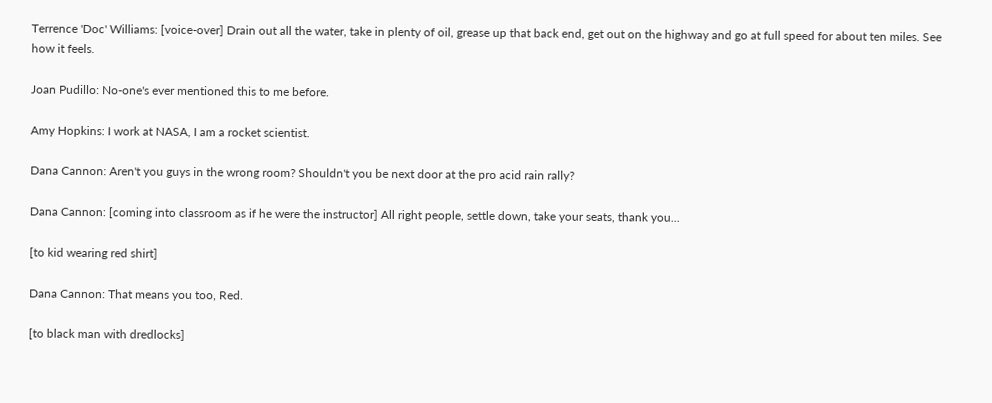Terrence 'Doc' Williams: [voice-over] Drain out all the water, take in plenty of oil, grease up that back end, get out on the highway and go at full speed for about ten miles. See how it feels.

Joan Pudillo: No-one's ever mentioned this to me before.

Amy Hopkins: I work at NASA, I am a rocket scientist.

Dana Cannon: Aren't you guys in the wrong room? Shouldn't you be next door at the pro acid rain rally?

Dana Cannon: [coming into classroom as if he were the instructor] All right people, settle down, take your seats, thank you...

[to kid wearing red shirt]

Dana Cannon: That means you too, Red.

[to black man with dredlocks]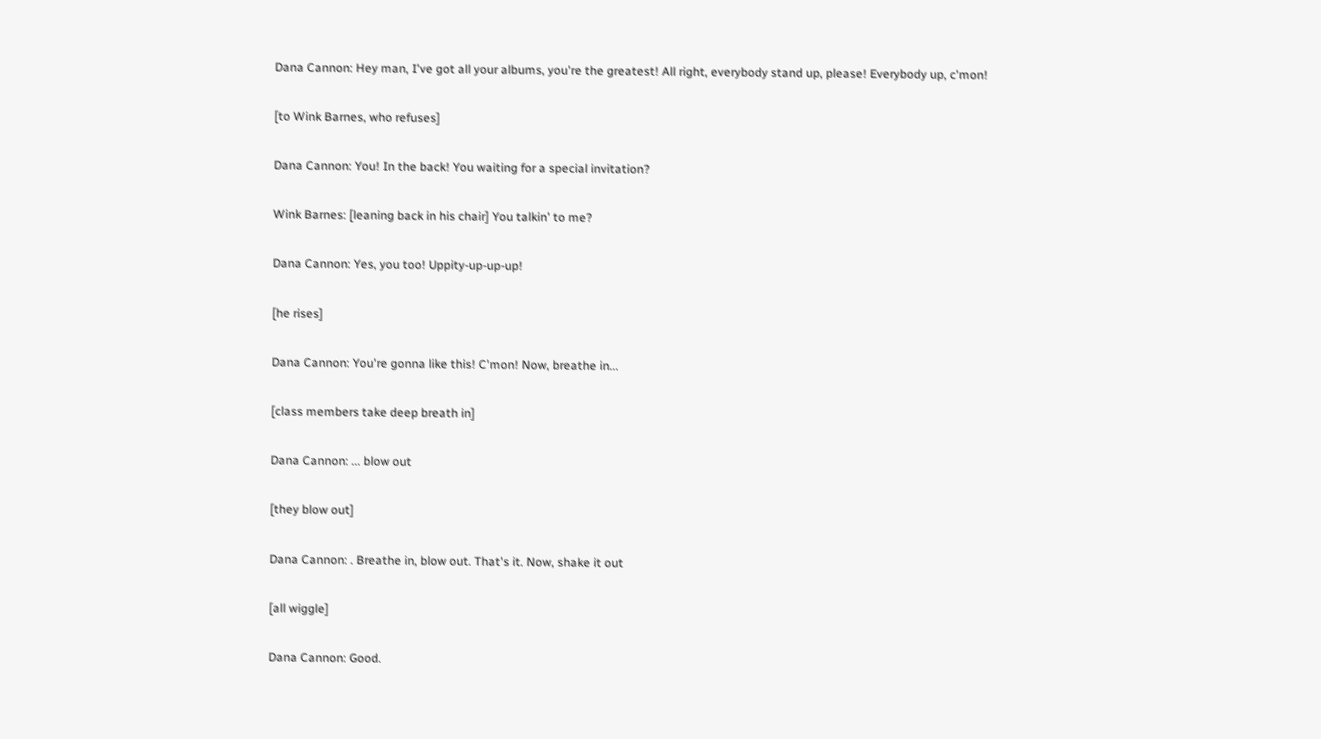Dana Cannon: Hey man, I've got all your albums, you're the greatest! All right, everybody stand up, please! Everybody up, c'mon!

[to Wink Barnes, who refuses]

Dana Cannon: You! In the back! You waiting for a special invitation?

Wink Barnes: [leaning back in his chair] You talkin' to me?

Dana Cannon: Yes, you too! Uppity-up-up-up!

[he rises]

Dana Cannon: You're gonna like this! C'mon! Now, breathe in...

[class members take deep breath in]

Dana Cannon: ... blow out

[they blow out]

Dana Cannon: . Breathe in, blow out. That's it. Now, shake it out

[all wiggle]

Dana Cannon: Good.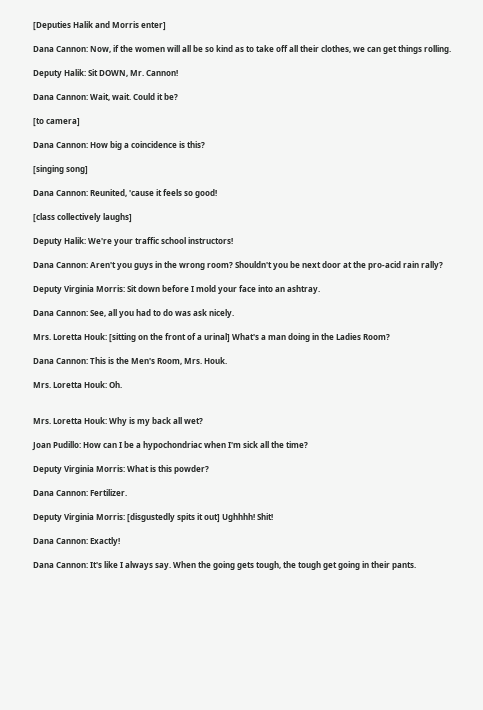[Deputies Halik and Morris enter]

Dana Cannon: Now, if the women will all be so kind as to take off all their clothes, we can get things rolling.

Deputy Halik: Sit DOWN, Mr. Cannon!

Dana Cannon: Wait, wait. Could it be?

[to camera]

Dana Cannon: How big a coincidence is this?

[singing song]

Dana Cannon: Reunited, 'cause it feels so good!

[class collectively laughs]

Deputy Halik: We're your traffic school instructors!

Dana Cannon: Aren't you guys in the wrong room? Shouldn't you be next door at the pro-acid rain rally?

Deputy Virginia Morris: Sit down before I mold your face into an ashtray.

Dana Cannon: See, all you had to do was ask nicely.

Mrs. Loretta Houk: [sitting on the front of a urinal] What's a man doing in the Ladies Room?

Dana Cannon: This is the Men's Room, Mrs. Houk.

Mrs. Loretta Houk: Oh.


Mrs. Loretta Houk: Why is my back all wet?

Joan Pudillo: How can I be a hypochondriac when I'm sick all the time?

Deputy Virginia Morris: What is this powder?

Dana Cannon: Fertilizer.

Deputy Virginia Morris: [disgustedly spits it out] Ughhhh! Shit!

Dana Cannon: Exactly!

Dana Cannon: It's like I always say. When the going gets tough, the tough get going in their pants.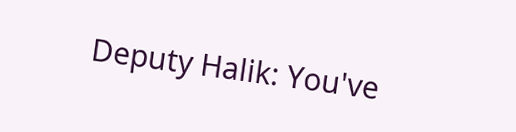Deputy Halik: You've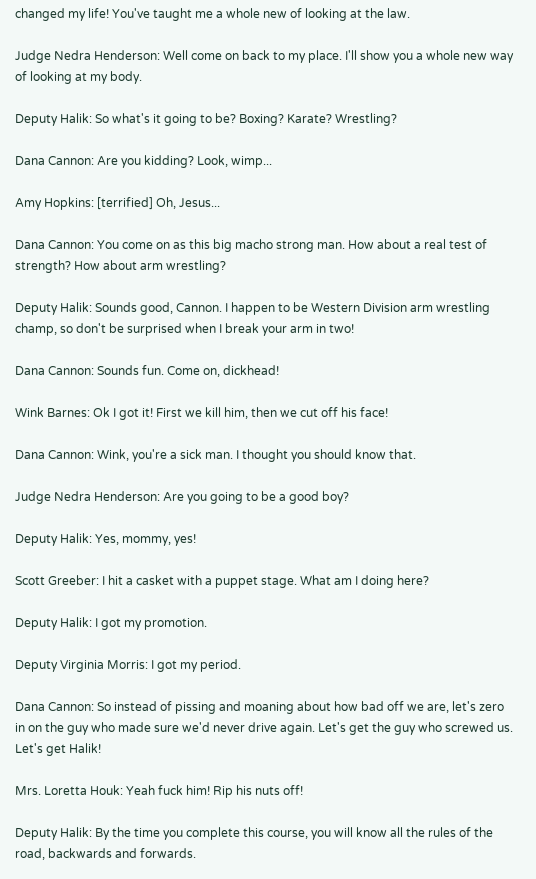changed my life! You've taught me a whole new of looking at the law.

Judge Nedra Henderson: Well come on back to my place. I'll show you a whole new way of looking at my body.

Deputy Halik: So what's it going to be? Boxing? Karate? Wrestling?

Dana Cannon: Are you kidding? Look, wimp...

Amy Hopkins: [terrified] Oh, Jesus...

Dana Cannon: You come on as this big macho strong man. How about a real test of strength? How about arm wrestling?

Deputy Halik: Sounds good, Cannon. I happen to be Western Division arm wrestling champ, so don't be surprised when I break your arm in two!

Dana Cannon: Sounds fun. Come on, dickhead!

Wink Barnes: Ok I got it! First we kill him, then we cut off his face!

Dana Cannon: Wink, you're a sick man. I thought you should know that.

Judge Nedra Henderson: Are you going to be a good boy?

Deputy Halik: Yes, mommy, yes!

Scott Greeber: I hit a casket with a puppet stage. What am I doing here?

Deputy Halik: I got my promotion.

Deputy Virginia Morris: I got my period.

Dana Cannon: So instead of pissing and moaning about how bad off we are, let's zero in on the guy who made sure we'd never drive again. Let's get the guy who screwed us. Let's get Halik!

Mrs. Loretta Houk: Yeah fuck him! Rip his nuts off!

Deputy Halik: By the time you complete this course, you will know all the rules of the road, backwards and forwards.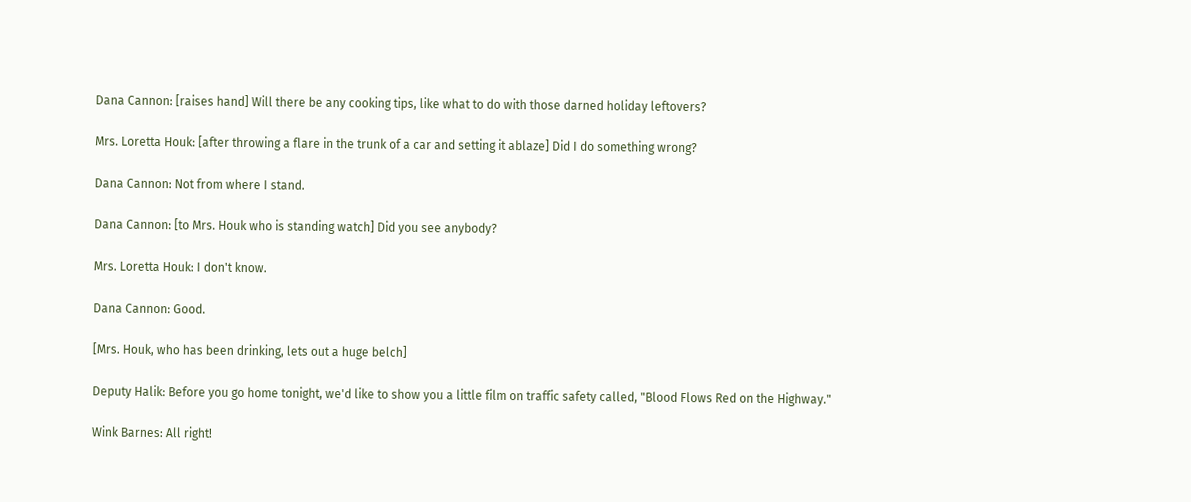Dana Cannon: [raises hand] Will there be any cooking tips, like what to do with those darned holiday leftovers?

Mrs. Loretta Houk: [after throwing a flare in the trunk of a car and setting it ablaze] Did I do something wrong?

Dana Cannon: Not from where I stand.

Dana Cannon: [to Mrs. Houk who is standing watch] Did you see anybody?

Mrs. Loretta Houk: I don't know.

Dana Cannon: Good.

[Mrs. Houk, who has been drinking, lets out a huge belch]

Deputy Halik: Before you go home tonight, we'd like to show you a little film on traffic safety called, "Blood Flows Red on the Highway."

Wink Barnes: All right!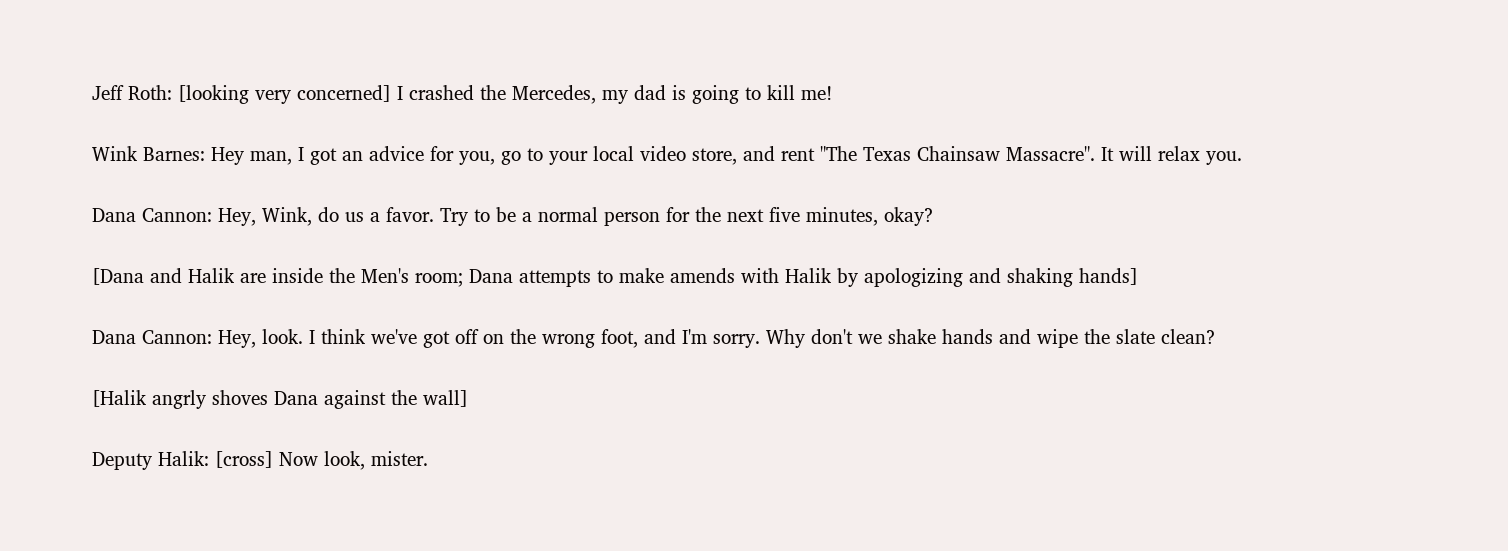Jeff Roth: [looking very concerned] I crashed the Mercedes, my dad is going to kill me!

Wink Barnes: Hey man, I got an advice for you, go to your local video store, and rent "The Texas Chainsaw Massacre". It will relax you.

Dana Cannon: Hey, Wink, do us a favor. Try to be a normal person for the next five minutes, okay?

[Dana and Halik are inside the Men's room; Dana attempts to make amends with Halik by apologizing and shaking hands]

Dana Cannon: Hey, look. I think we've got off on the wrong foot, and I'm sorry. Why don't we shake hands and wipe the slate clean?

[Halik angrly shoves Dana against the wall]

Deputy Halik: [cross] Now look, mister.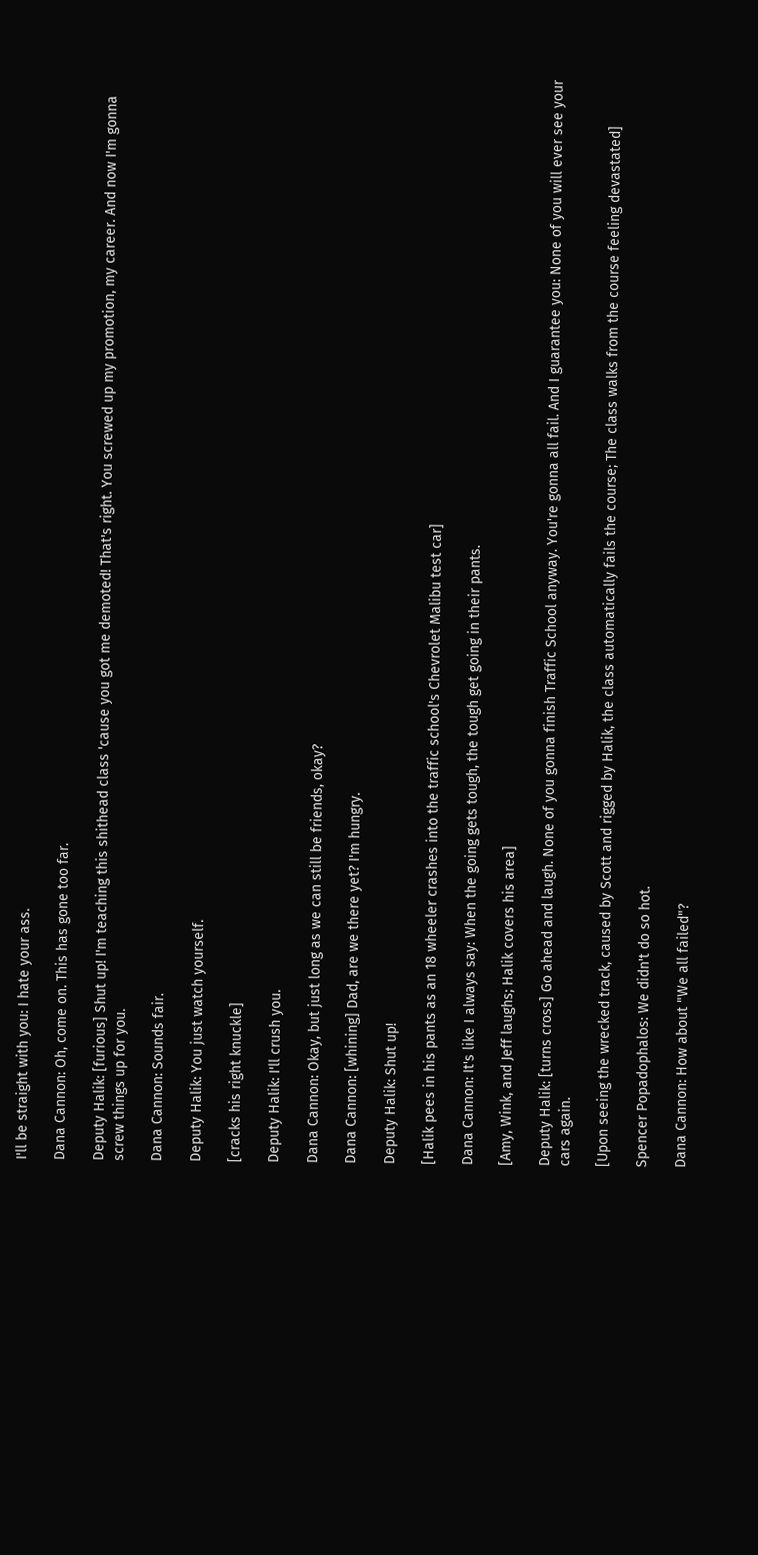I'll be straight with you: I hate your ass.

Dana Cannon: Oh, come on. This has gone too far.

Deputy Halik: [furious] Shut up! I'm teaching this shithead class 'cause you got me demoted! That's right. You screwed up my promotion, my career. And now I'm gonna screw things up for you.

Dana Cannon: Sounds fair.

Deputy Halik: You just watch yourself.

[cracks his right knuckle]

Deputy Halik: I'll crush you.

Dana Cannon: Okay, but just long as we can still be friends, okay?

Dana Cannon: [whining] Dad, are we there yet? I'm hungry.

Deputy Halik: Shut up!

[Halik pees in his pants as an 18 wheeler crashes into the traffic school's Chevrolet Malibu test car]

Dana Cannon: It's like I always say: When the going gets tough, the tough get going in their pants.

[Amy, Wink, and Jeff laughs; Halik covers his area]

Deputy Halik: [turns cross] Go ahead and laugh. None of you gonna finish Traffic School anyway. You're gonna all fail. And I guarantee you: None of you will ever see your cars again.

[Upon seeing the wrecked track, caused by Scott and rigged by Halik, the class automatically fails the course; The class walks from the course feeling devastated]

Spencer Popadophalos: We didn't do so hot.

Dana Cannon: How about "We all failed"?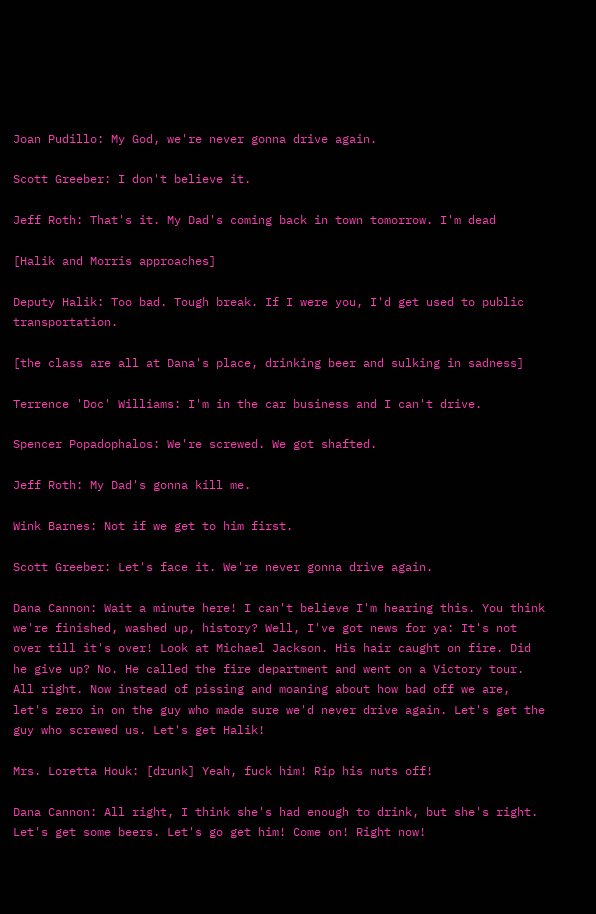Joan Pudillo: My God, we're never gonna drive again.

Scott Greeber: I don't believe it.

Jeff Roth: That's it. My Dad's coming back in town tomorrow. I'm dead

[Halik and Morris approaches]

Deputy Halik: Too bad. Tough break. If I were you, I'd get used to public transportation.

[the class are all at Dana's place, drinking beer and sulking in sadness]

Terrence 'Doc' Williams: I'm in the car business and I can't drive.

Spencer Popadophalos: We're screwed. We got shafted.

Jeff Roth: My Dad's gonna kill me.

Wink Barnes: Not if we get to him first.

Scott Greeber: Let's face it. We're never gonna drive again.

Dana Cannon: Wait a minute here! I can't believe I'm hearing this. You think we're finished, washed up, history? Well, I've got news for ya: It's not over till it's over! Look at Michael Jackson. His hair caught on fire. Did he give up? No. He called the fire department and went on a Victory tour. All right. Now instead of pissing and moaning about how bad off we are, let's zero in on the guy who made sure we'd never drive again. Let's get the guy who screwed us. Let's get Halik!

Mrs. Loretta Houk: [drunk] Yeah, fuck him! Rip his nuts off!

Dana Cannon: All right, I think she's had enough to drink, but she's right. Let's get some beers. Let's go get him! Come on! Right now!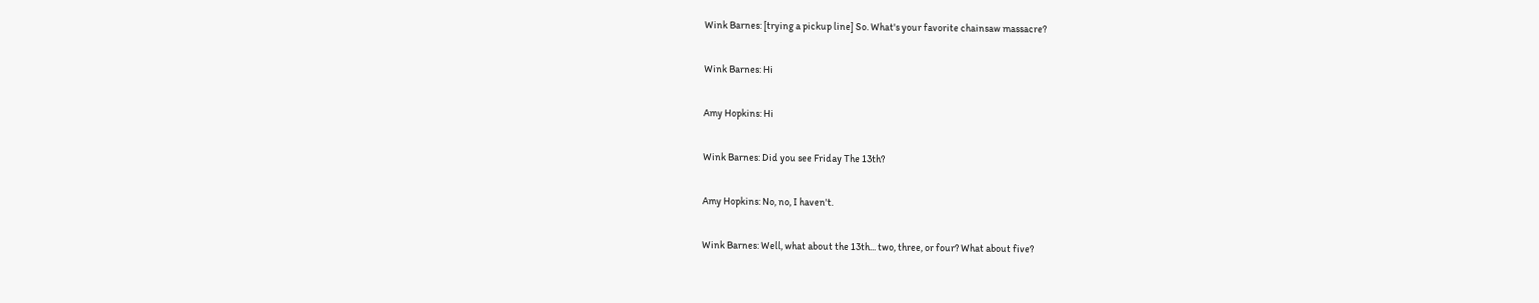Wink Barnes: [trying a pickup line] So. What's your favorite chainsaw massacre?

Wink Barnes: Hi

Amy Hopkins: Hi

Wink Barnes: Did you see Friday The 13th?

Amy Hopkins: No, no, I haven't.

Wink Barnes: Well, what about the 13th... two, three, or four? What about five?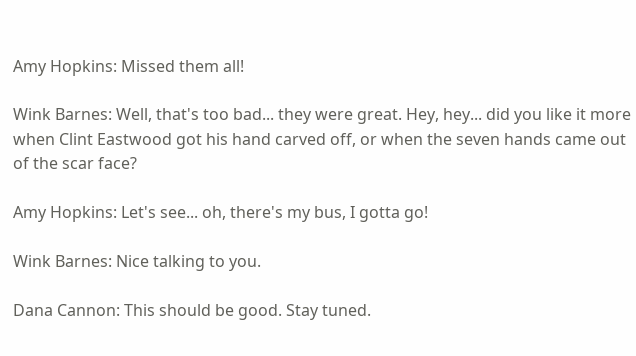Amy Hopkins: Missed them all!

Wink Barnes: Well, that's too bad... they were great. Hey, hey... did you like it more when Clint Eastwood got his hand carved off, or when the seven hands came out of the scar face?

Amy Hopkins: Let's see... oh, there's my bus, I gotta go!

Wink Barnes: Nice talking to you.

Dana Cannon: This should be good. Stay tuned.